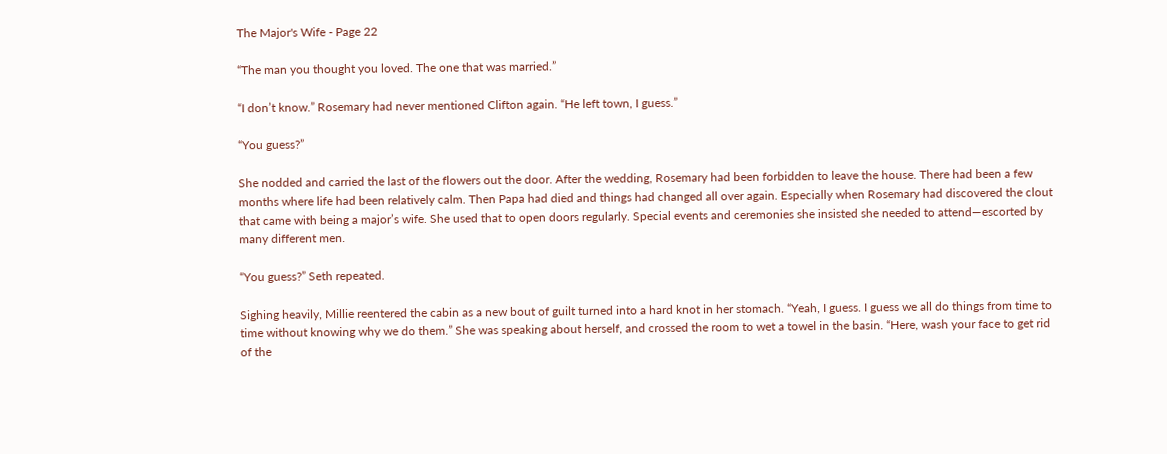The Major's Wife - Page 22

“The man you thought you loved. The one that was married.”

“I don’t know.” Rosemary had never mentioned Clifton again. “He left town, I guess.”

“You guess?”

She nodded and carried the last of the flowers out the door. After the wedding, Rosemary had been forbidden to leave the house. There had been a few months where life had been relatively calm. Then Papa had died and things had changed all over again. Especially when Rosemary had discovered the clout that came with being a major’s wife. She used that to open doors regularly. Special events and ceremonies she insisted she needed to attend—escorted by many different men.

“You guess?” Seth repeated.

Sighing heavily, Millie reentered the cabin as a new bout of guilt turned into a hard knot in her stomach. “Yeah, I guess. I guess we all do things from time to time without knowing why we do them.” She was speaking about herself, and crossed the room to wet a towel in the basin. “Here, wash your face to get rid of the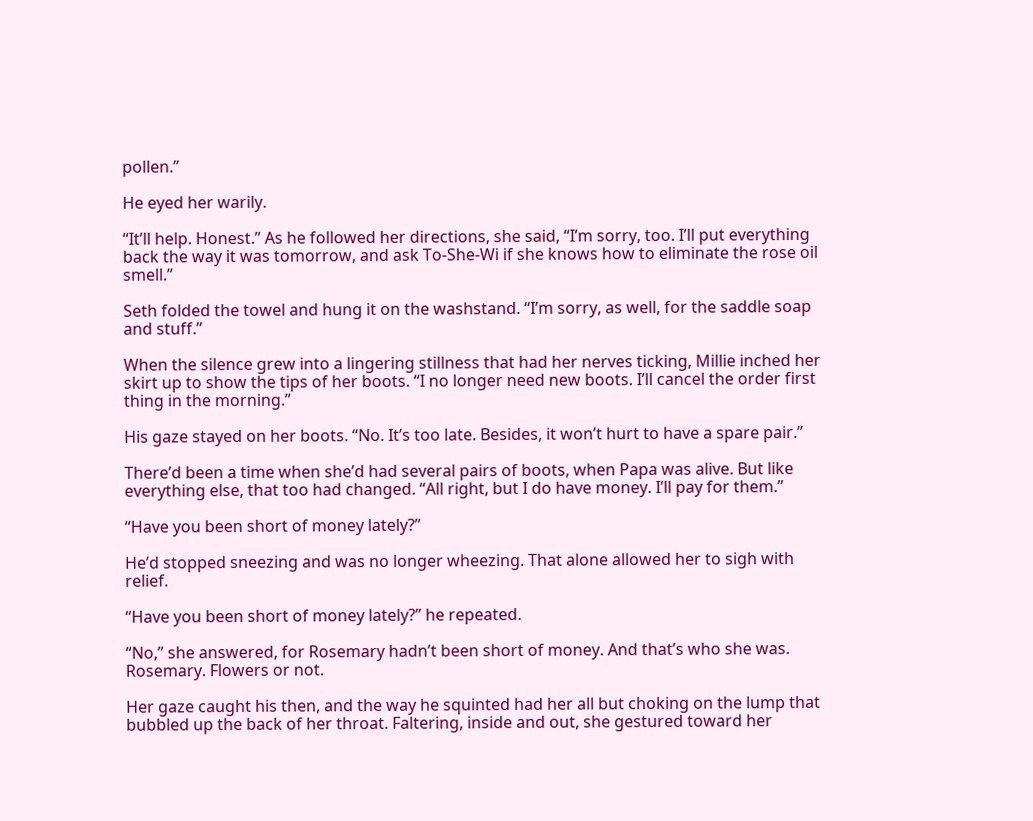pollen.”

He eyed her warily.

“It’ll help. Honest.” As he followed her directions, she said, “I’m sorry, too. I’ll put everything back the way it was tomorrow, and ask To-She-Wi if she knows how to eliminate the rose oil smell.”

Seth folded the towel and hung it on the washstand. “I’m sorry, as well, for the saddle soap and stuff.”

When the silence grew into a lingering stillness that had her nerves ticking, Millie inched her skirt up to show the tips of her boots. “I no longer need new boots. I’ll cancel the order first thing in the morning.”

His gaze stayed on her boots. “No. It’s too late. Besides, it won’t hurt to have a spare pair.”

There’d been a time when she’d had several pairs of boots, when Papa was alive. But like everything else, that too had changed. “All right, but I do have money. I’ll pay for them.”

“Have you been short of money lately?”

He’d stopped sneezing and was no longer wheezing. That alone allowed her to sigh with relief.

“Have you been short of money lately?” he repeated.

“No,” she answered, for Rosemary hadn’t been short of money. And that’s who she was. Rosemary. Flowers or not.

Her gaze caught his then, and the way he squinted had her all but choking on the lump that bubbled up the back of her throat. Faltering, inside and out, she gestured toward her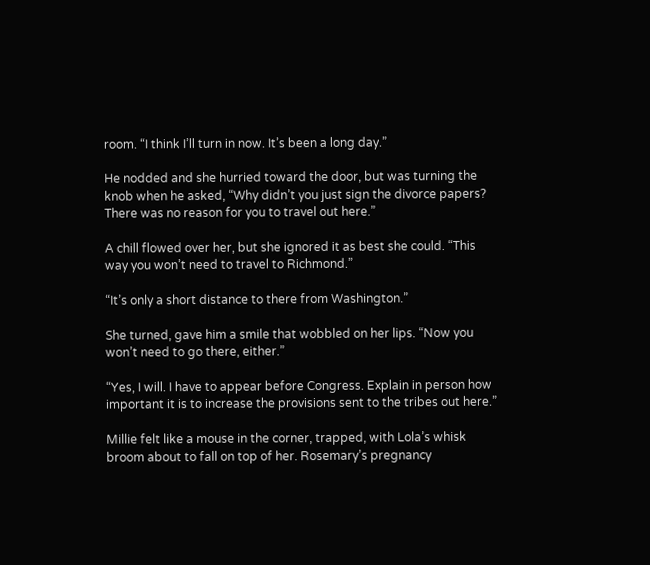room. “I think I’ll turn in now. It’s been a long day.”

He nodded and she hurried toward the door, but was turning the knob when he asked, “Why didn’t you just sign the divorce papers? There was no reason for you to travel out here.”

A chill flowed over her, but she ignored it as best she could. “This way you won’t need to travel to Richmond.”

“It’s only a short distance to there from Washington.”

She turned, gave him a smile that wobbled on her lips. “Now you won’t need to go there, either.”

“Yes, I will. I have to appear before Congress. Explain in person how important it is to increase the provisions sent to the tribes out here.”

Millie felt like a mouse in the corner, trapped, with Lola’s whisk broom about to fall on top of her. Rosemary’s pregnancy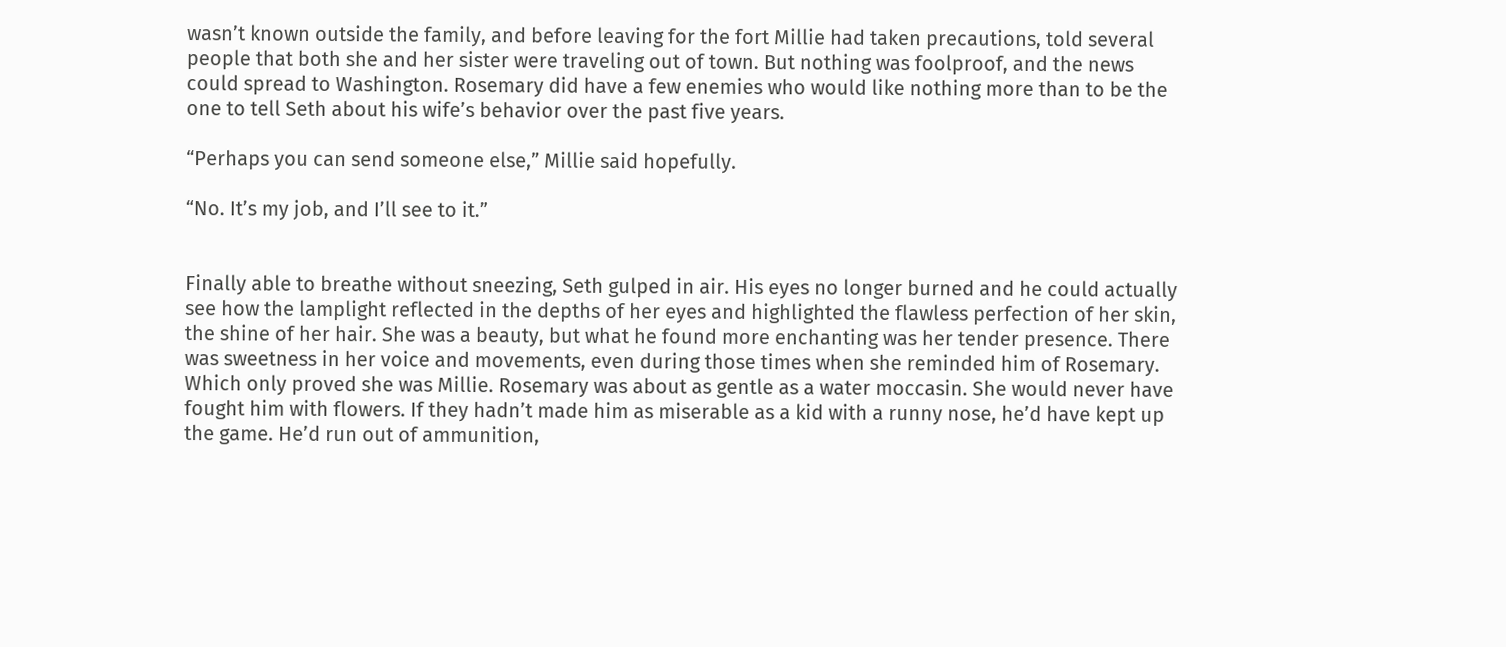wasn’t known outside the family, and before leaving for the fort Millie had taken precautions, told several people that both she and her sister were traveling out of town. But nothing was foolproof, and the news could spread to Washington. Rosemary did have a few enemies who would like nothing more than to be the one to tell Seth about his wife’s behavior over the past five years.

“Perhaps you can send someone else,” Millie said hopefully.

“No. It’s my job, and I’ll see to it.”


Finally able to breathe without sneezing, Seth gulped in air. His eyes no longer burned and he could actually see how the lamplight reflected in the depths of her eyes and highlighted the flawless perfection of her skin, the shine of her hair. She was a beauty, but what he found more enchanting was her tender presence. There was sweetness in her voice and movements, even during those times when she reminded him of Rosemary. Which only proved she was Millie. Rosemary was about as gentle as a water moccasin. She would never have fought him with flowers. If they hadn’t made him as miserable as a kid with a runny nose, he’d have kept up the game. He’d run out of ammunition,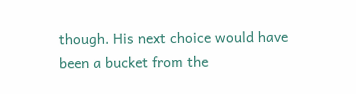though. His next choice would have been a bucket from the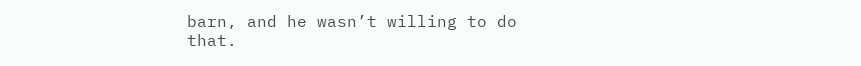barn, and he wasn’t willing to do that.